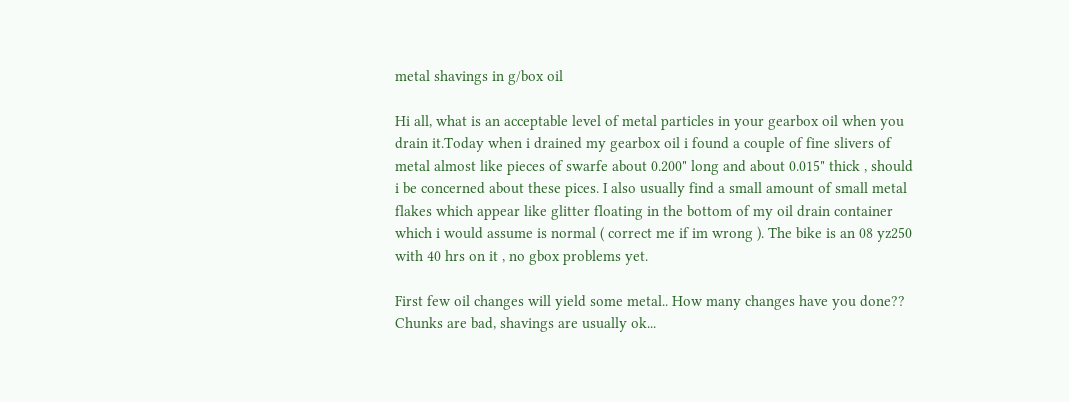metal shavings in g/box oil

Hi all, what is an acceptable level of metal particles in your gearbox oil when you drain it.Today when i drained my gearbox oil i found a couple of fine slivers of metal almost like pieces of swarfe about 0.200" long and about 0.015" thick , should i be concerned about these pices. I also usually find a small amount of small metal flakes which appear like glitter floating in the bottom of my oil drain container which i would assume is normal ( correct me if im wrong ). The bike is an 08 yz250 with 40 hrs on it , no gbox problems yet.

First few oil changes will yield some metal.. How many changes have you done?? Chunks are bad, shavings are usually ok...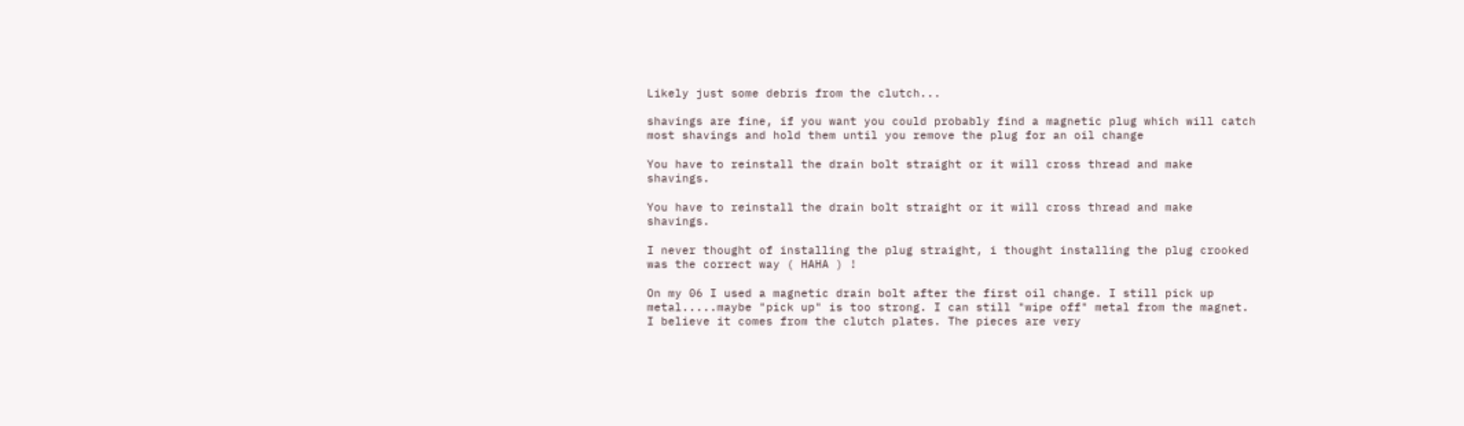Likely just some debris from the clutch...

shavings are fine, if you want you could probably find a magnetic plug which will catch most shavings and hold them until you remove the plug for an oil change

You have to reinstall the drain bolt straight or it will cross thread and make shavings.

You have to reinstall the drain bolt straight or it will cross thread and make shavings.

I never thought of installing the plug straight, i thought installing the plug crooked was the correct way ( HAHA ) !

On my 06 I used a magnetic drain bolt after the first oil change. I still pick up metal.....maybe "pick up" is too strong. I can still "wipe off" metal from the magnet. I believe it comes from the clutch plates. The pieces are very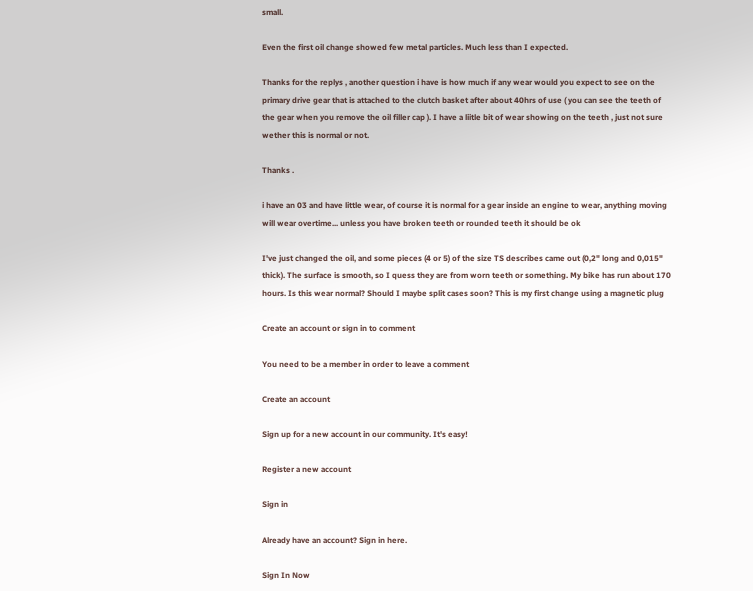small.

Even the first oil change showed few metal particles. Much less than I expected.

Thanks for the replys , another question i have is how much if any wear would you expect to see on the primary drive gear that is attached to the clutch basket after about 40hrs of use ( you can see the teeth of the gear when you remove the oil filler cap ). I have a liitle bit of wear showing on the teeth , just not sure wether this is normal or not.

Thanks .

i have an 03 and have little wear, of course it is normal for a gear inside an engine to wear, anything moving will wear overtime... unless you have broken teeth or rounded teeth it should be ok

I've just changed the oil, and some pieces (4 or 5) of the size TS describes came out (0,2" long and 0,015" thick). The surface is smooth, so I quess they are from worn teeth or something. My bike has run about 170 hours. Is this wear normal? Should I maybe split cases soon? This is my first change using a magnetic plug

Create an account or sign in to comment

You need to be a member in order to leave a comment

Create an account

Sign up for a new account in our community. It's easy!

Register a new account

Sign in

Already have an account? Sign in here.

Sign In Now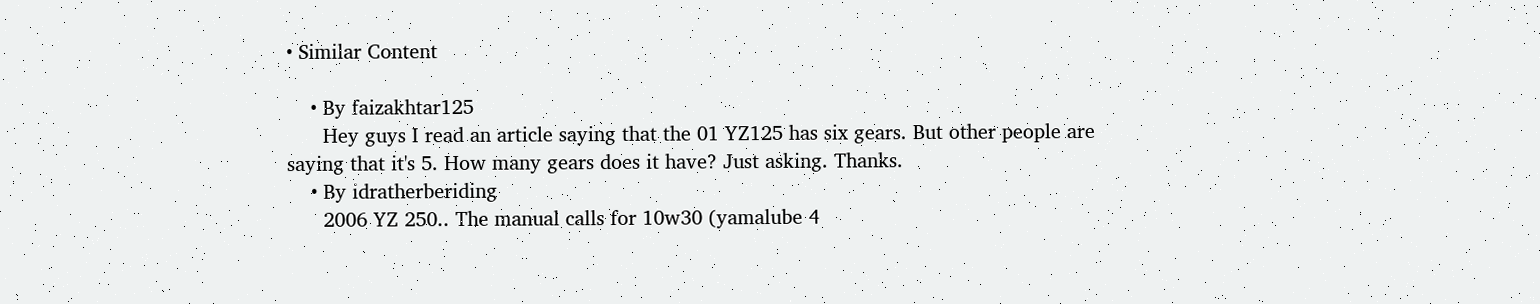• Similar Content

    • By faizakhtar125
      Hey guys I read an article saying that the 01 YZ125 has six gears. But other people are saying that it's 5. How many gears does it have? Just asking. Thanks.
    • By idratherberiding
      2006 YZ 250.. The manual calls for 10w30 (yamalube 4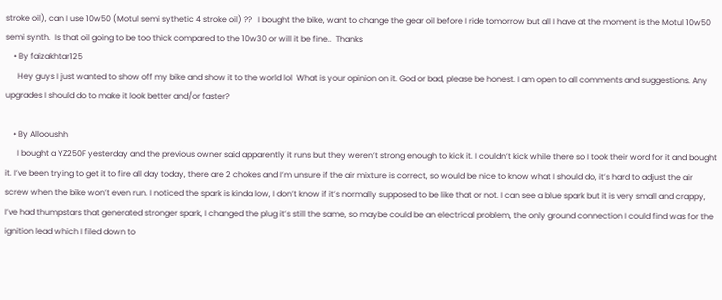stroke oil), can I use 10w50 (Motul semi sythetic 4 stroke oil) ??   I bought the bike, want to change the gear oil before I ride tomorrow but all I have at the moment is the Motul 10w50  semi synth.  Is that oil going to be too thick compared to the 10w30 or will it be fine..  Thanks
    • By faizakhtar125
      Hey guys I just wanted to show off my bike and show it to the world lol  What is your opinion on it. God or bad, please be honest. I am open to all comments and suggestions. Any upgrades I should do to make it look better and/or faster?

    • By Allooushh
      I bought a YZ250F yesterday and the previous owner said apparently it runs but they weren’t strong enough to kick it. I couldn’t kick while there so I took their word for it and bought it. I’ve been trying to get it to fire all day today, there are 2 chokes and I’m unsure if the air mixture is correct, so would be nice to know what I should do, it’s hard to adjust the air screw when the bike won’t even run. I noticed the spark is kinda low, I don’t know if it’s normally supposed to be like that or not. I can see a blue spark but it is very small and crappy, I’ve had thumpstars that generated stronger spark, I changed the plug it’s still the same, so maybe could be an electrical problem, the only ground connection I could find was for the ignition lead which I filed down to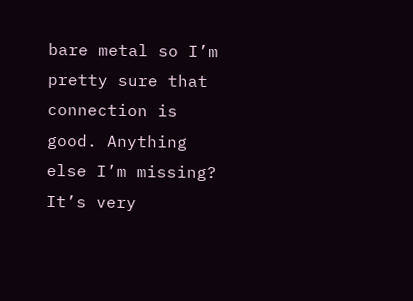bare metal so I’m pretty sure that connection is good. Anything else I’m missing? It’s very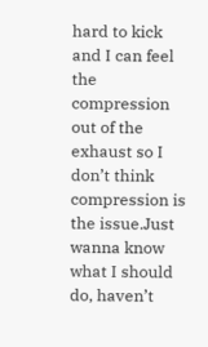hard to kick and I can feel the compression out of the exhaust so I don’t think compression is the issue.Just wanna know what I should do, haven’t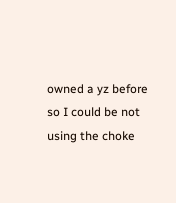owned a yz before so I could be not using the choke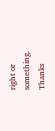right or something. Thanks